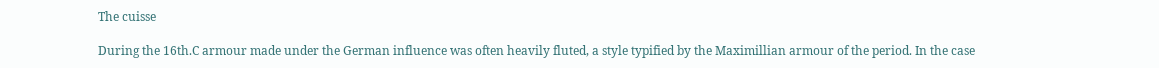The cuisse

During the 16th.C armour made under the German influence was often heavily fluted, a style typified by the Maximillian armour of the period. In the case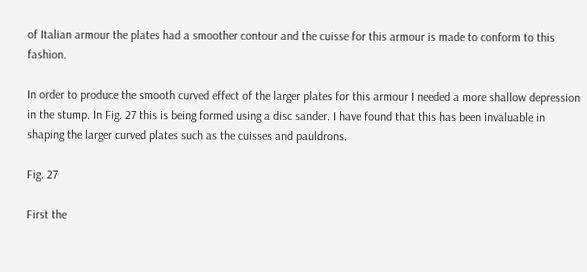of Italian armour the plates had a smoother contour and the cuisse for this armour is made to conform to this fashion.

In order to produce the smooth curved effect of the larger plates for this armour I needed a more shallow depression in the stump. In Fig. 27 this is being formed using a disc sander. I have found that this has been invaluable in shaping the larger curved plates such as the cuisses and pauldrons.

Fig. 27

First the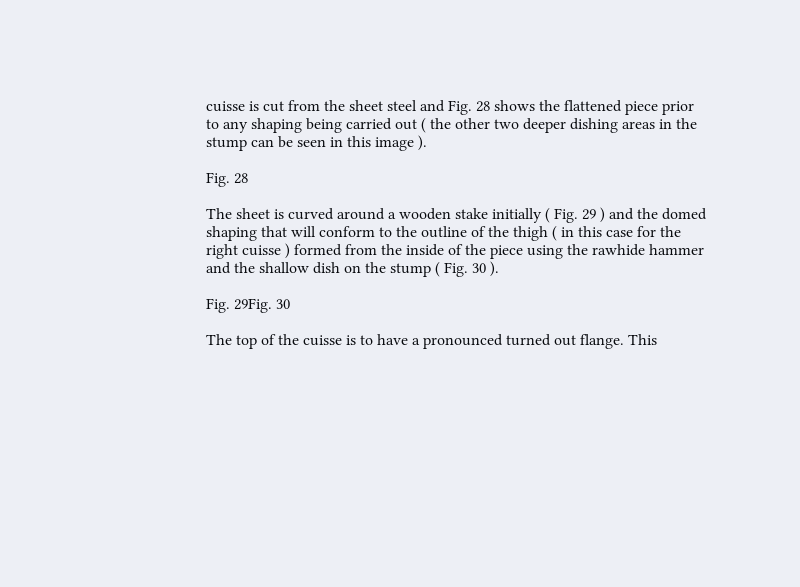cuisse is cut from the sheet steel and Fig. 28 shows the flattened piece prior to any shaping being carried out ( the other two deeper dishing areas in the stump can be seen in this image ).

Fig. 28

The sheet is curved around a wooden stake initially ( Fig. 29 ) and the domed shaping that will conform to the outline of the thigh ( in this case for the right cuisse ) formed from the inside of the piece using the rawhide hammer and the shallow dish on the stump ( Fig. 30 ).

Fig. 29Fig. 30

The top of the cuisse is to have a pronounced turned out flange. This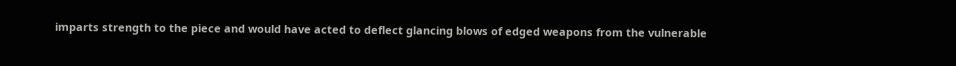imparts strength to the piece and would have acted to deflect glancing blows of edged weapons from the vulnerable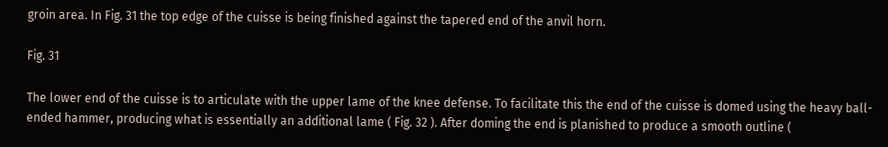groin area. In Fig. 31 the top edge of the cuisse is being finished against the tapered end of the anvil horn.

Fig. 31

The lower end of the cuisse is to articulate with the upper lame of the knee defense. To facilitate this the end of the cuisse is domed using the heavy ball-ended hammer, producing what is essentially an additional lame ( Fig. 32 ). After doming the end is planished to produce a smooth outline (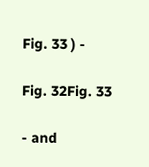Fig. 33 ) -

Fig. 32Fig. 33

- and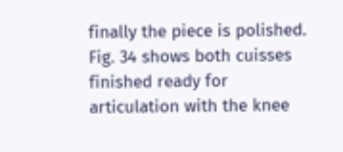finally the piece is polished. Fig. 34 shows both cuisses finished ready for articulation with the knee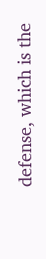defense, which is the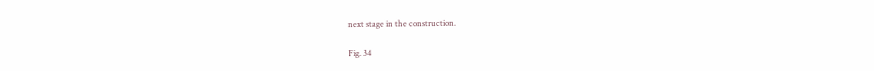next stage in the construction.

Fig. 34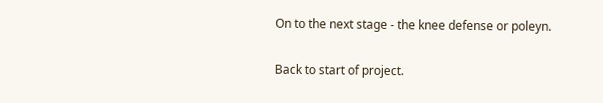On to the next stage - the knee defense or poleyn.

Back to start of project.